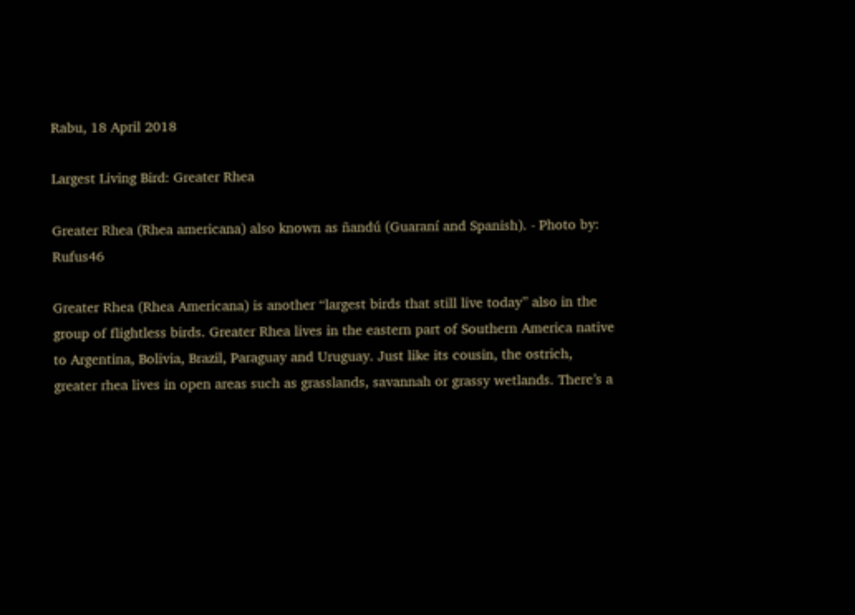Rabu, 18 April 2018

Largest Living Bird: Greater Rhea

Greater Rhea (Rhea americana) also known as ñandú (Guaraní and Spanish). - Photo by: Rufus46

Greater Rhea (Rhea Americana) is another “largest birds that still live today” also in the group of flightless birds. Greater Rhea lives in the eastern part of Southern America native to Argentina, Bolivia, Brazil, Paraguay and Uruguay. Just like its cousin, the ostrich, greater rhea lives in open areas such as grasslands, savannah or grassy wetlands. There’s a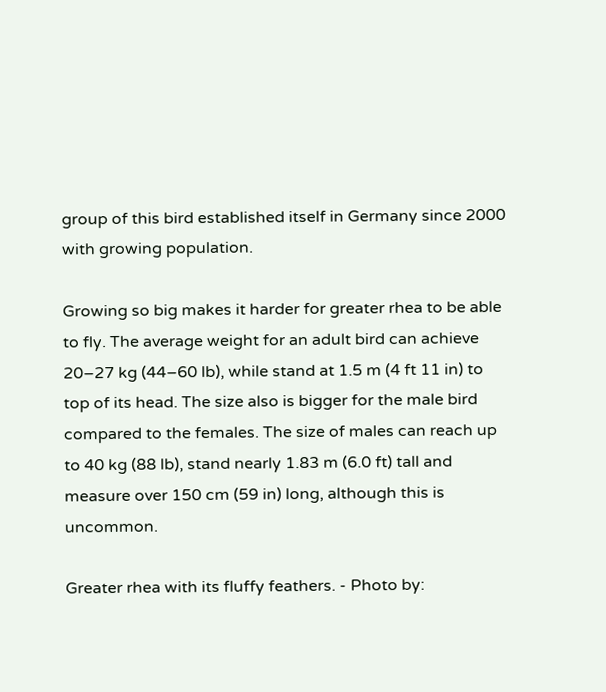group of this bird established itself in Germany since 2000 with growing population.

Growing so big makes it harder for greater rhea to be able to fly. The average weight for an adult bird can achieve 20–27 kg (44–60 lb), while stand at 1.5 m (4 ft 11 in) to top of its head. The size also is bigger for the male bird compared to the females. The size of males can reach up to 40 kg (88 lb), stand nearly 1.83 m (6.0 ft) tall and measure over 150 cm (59 in) long, although this is uncommon.

Greater rhea with its fluffy feathers. - Photo by: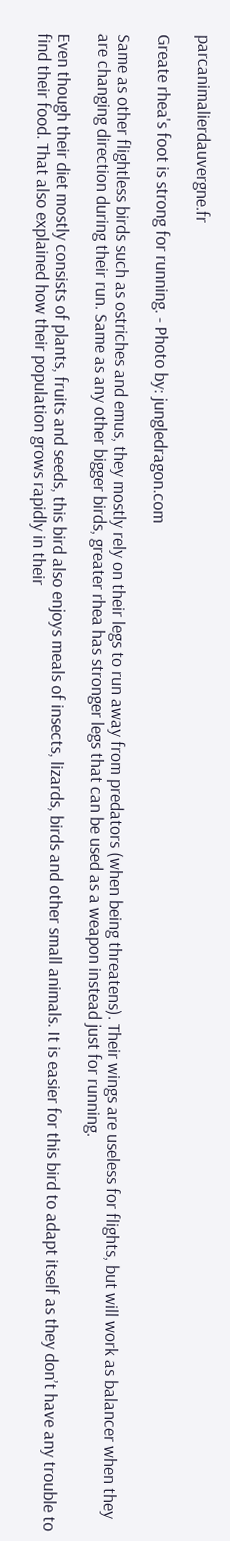parcanimalierdauvergne.fr

Greate rhea's foot is strong for running. - Photo by: jungledragon.com

Same as other flightless birds such as ostriches and emus, they mostly rely on their legs to run away from predators (when being threatens). Their wings are useless for flights, but will work as balancer when they are changing direction during their run. Same as any other bigger birds, greater rhea has stronger legs that can be used as a weapon instead just for running.

Even though their diet mostly consists of plants, fruits and seeds, this bird also enjoys meals of insects, lizards, birds and other small animals. It is easier for this bird to adapt itself as they don’t have any trouble to find their food. That also explained how their population grows rapidly in their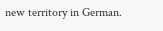new territory in German.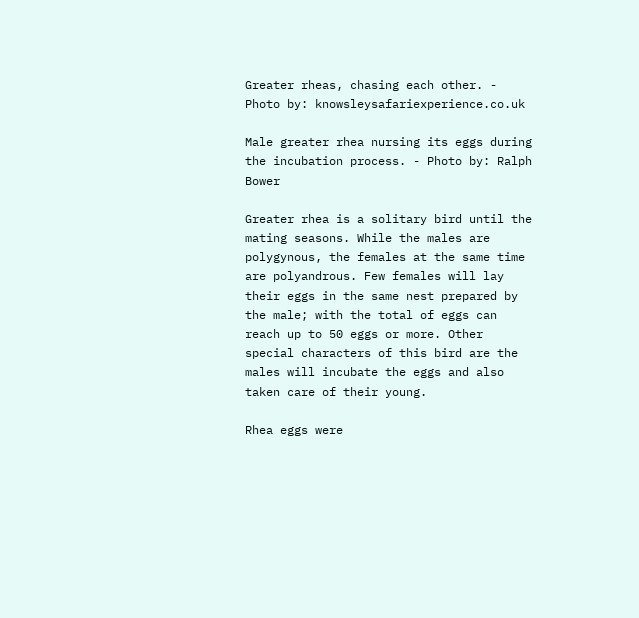Greater rheas, chasing each other. - Photo by: knowsleysafariexperience.co.uk

Male greater rhea nursing its eggs during the incubation process. - Photo by: Ralph Bower

Greater rhea is a solitary bird until the mating seasons. While the males are polygynous, the females at the same time are polyandrous. Few females will lay their eggs in the same nest prepared by the male; with the total of eggs can reach up to 50 eggs or more. Other special characters of this bird are the males will incubate the eggs and also taken care of their young.

Rhea eggs were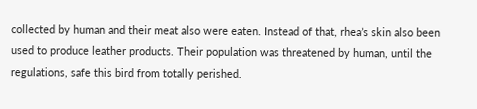collected by human and their meat also were eaten. Instead of that, rhea’s skin also been used to produce leather products. Their population was threatened by human, until the regulations, safe this bird from totally perished.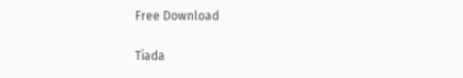Free Download

Tiada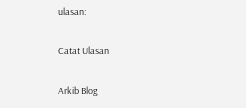ulasan:

Catat Ulasan

Arkib Blog